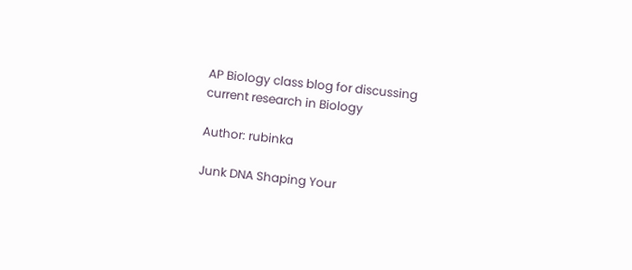AP Biology class blog for discussing current research in Biology

Author: rubinka

Junk DNA Shaping Your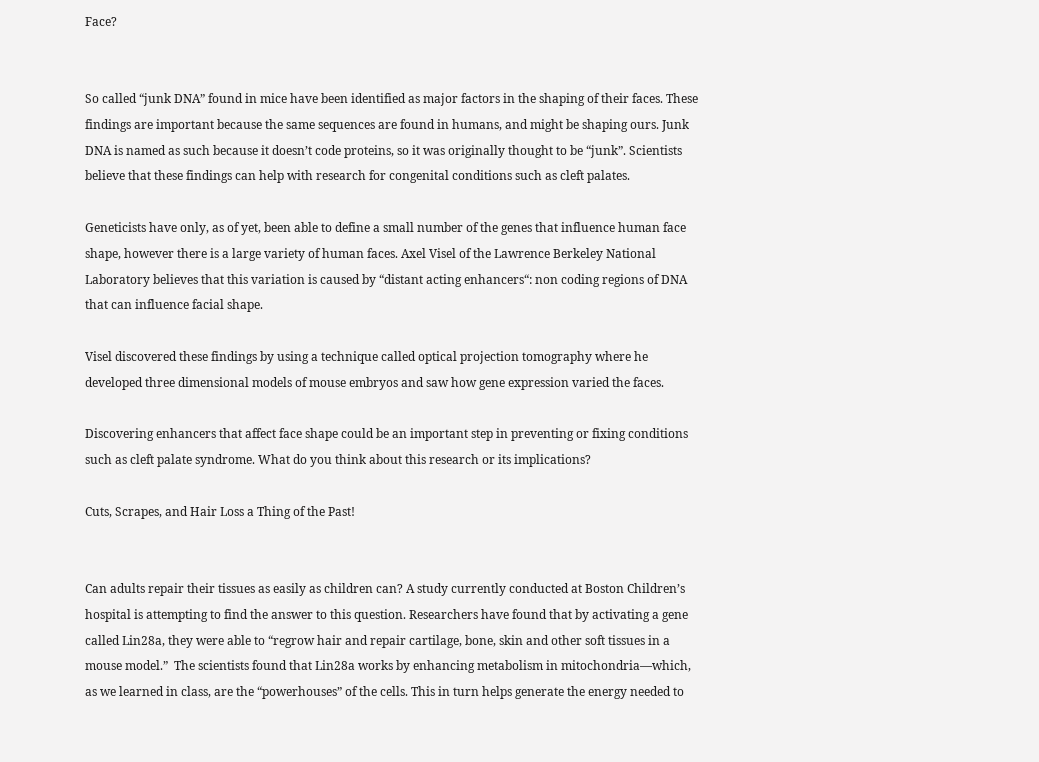Face?


So called “junk DNA” found in mice have been identified as major factors in the shaping of their faces. These findings are important because the same sequences are found in humans, and might be shaping ours. Junk DNA is named as such because it doesn’t code proteins, so it was originally thought to be “junk”. Scientists believe that these findings can help with research for congenital conditions such as cleft palates.

Geneticists have only, as of yet, been able to define a small number of the genes that influence human face shape, however there is a large variety of human faces. Axel Visel of the Lawrence Berkeley National Laboratory believes that this variation is caused by “distant acting enhancers“: non coding regions of DNA that can influence facial shape.

Visel discovered these findings by using a technique called optical projection tomography where he developed three dimensional models of mouse embryos and saw how gene expression varied the faces.

Discovering enhancers that affect face shape could be an important step in preventing or fixing conditions such as cleft palate syndrome. What do you think about this research or its implications?

Cuts, Scrapes, and Hair Loss a Thing of the Past!


Can adults repair their tissues as easily as children can? A study currently conducted at Boston Children’s hospital is attempting to find the answer to this question. Researchers have found that by activating a gene called Lin28a, they were able to “regrow hair and repair cartilage, bone, skin and other soft tissues in a mouse model.”  The scientists found that Lin28a works by enhancing metabolism in mitochondria—which, as we learned in class, are the “powerhouses” of the cells. This in turn helps generate the energy needed to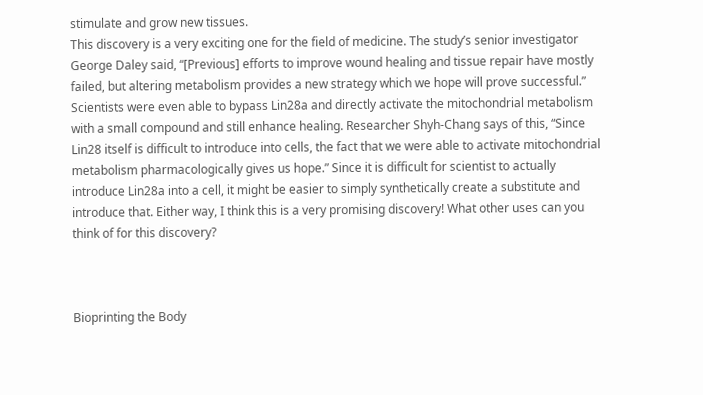stimulate and grow new tissues.
This discovery is a very exciting one for the field of medicine. The study’s senior investigator George Daley said, “[Previous] efforts to improve wound healing and tissue repair have mostly failed, but altering metabolism provides a new strategy which we hope will prove successful.” Scientists were even able to bypass Lin28a and directly activate the mitochondrial metabolism with a small compound and still enhance healing. Researcher Shyh-Chang says of this, “Since Lin28 itself is difficult to introduce into cells, the fact that we were able to activate mitochondrial metabolism pharmacologically gives us hope.” Since it is difficult for scientist to actually introduce Lin28a into a cell, it might be easier to simply synthetically create a substitute and introduce that. Either way, I think this is a very promising discovery! What other uses can you think of for this discovery?



Bioprinting the Body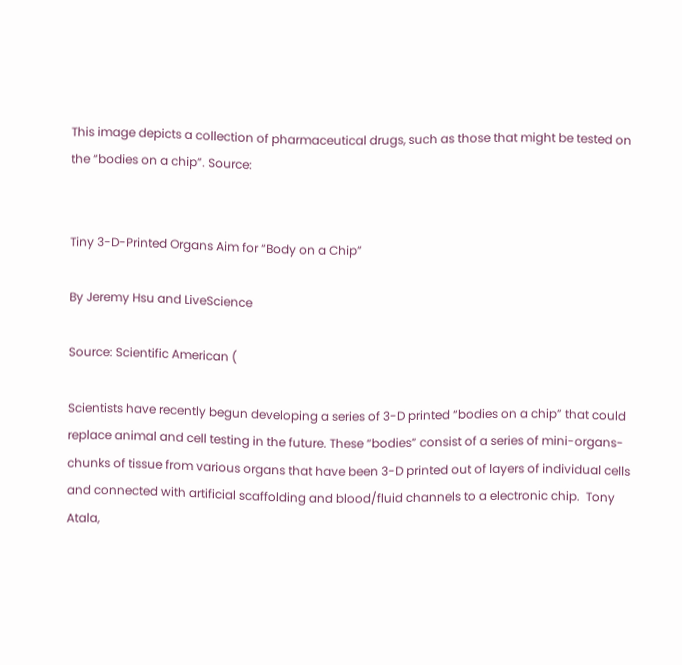This image depicts a collection of pharmaceutical drugs, such as those that might be tested on the “bodies on a chip”. Source:


Tiny 3-D-Printed Organs Aim for “Body on a Chip”

By Jeremy Hsu and LiveScience

Source: Scientific American (

Scientists have recently begun developing a series of 3-D printed “bodies on a chip” that could replace animal and cell testing in the future. These “bodies” consist of a series of mini-organs- chunks of tissue from various organs that have been 3-D printed out of layers of individual cells and connected with artificial scaffolding and blood/fluid channels to a electronic chip.  Tony Atala,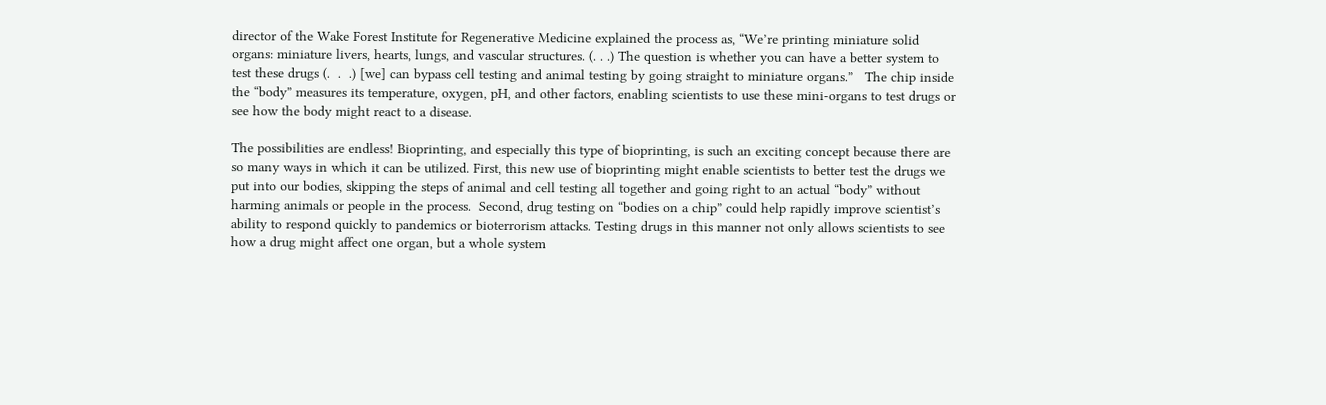director of the Wake Forest Institute for Regenerative Medicine explained the process as, “We’re printing miniature solid organs: miniature livers, hearts, lungs, and vascular structures. (. . .) The question is whether you can have a better system to test these drugs (.  .  .) [we] can bypass cell testing and animal testing by going straight to miniature organs.”   The chip inside the “body” measures its temperature, oxygen, pH, and other factors, enabling scientists to use these mini-organs to test drugs or see how the body might react to a disease.

The possibilities are endless! Bioprinting, and especially this type of bioprinting, is such an exciting concept because there are so many ways in which it can be utilized. First, this new use of bioprinting might enable scientists to better test the drugs we put into our bodies, skipping the steps of animal and cell testing all together and going right to an actual “body” without harming animals or people in the process.  Second, drug testing on “bodies on a chip” could help rapidly improve scientist’s ability to respond quickly to pandemics or bioterrorism attacks. Testing drugs in this manner not only allows scientists to see how a drug might affect one organ, but a whole system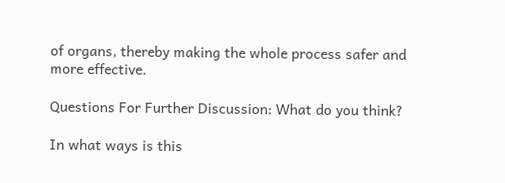of organs, thereby making the whole process safer and more effective.

Questions For Further Discussion: What do you think?

In what ways is this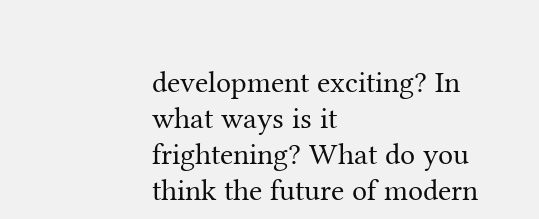development exciting? In what ways is it frightening? What do you think the future of modern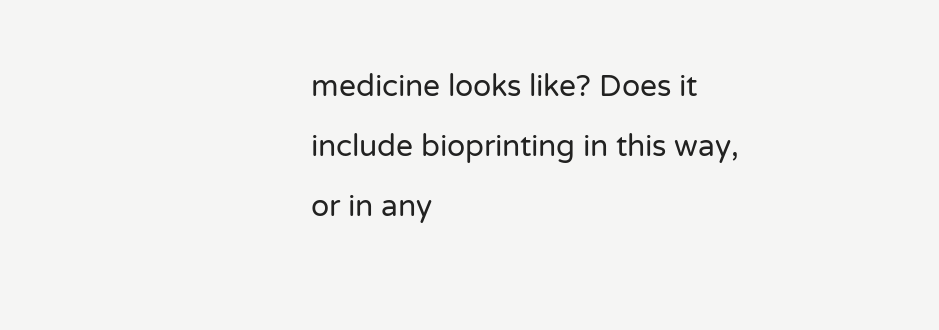medicine looks like? Does it include bioprinting in this way, or in any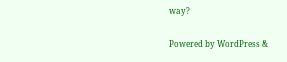way?


Powered by WordPress &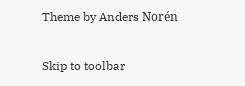Theme by Anders Norén

Skip to toolbar